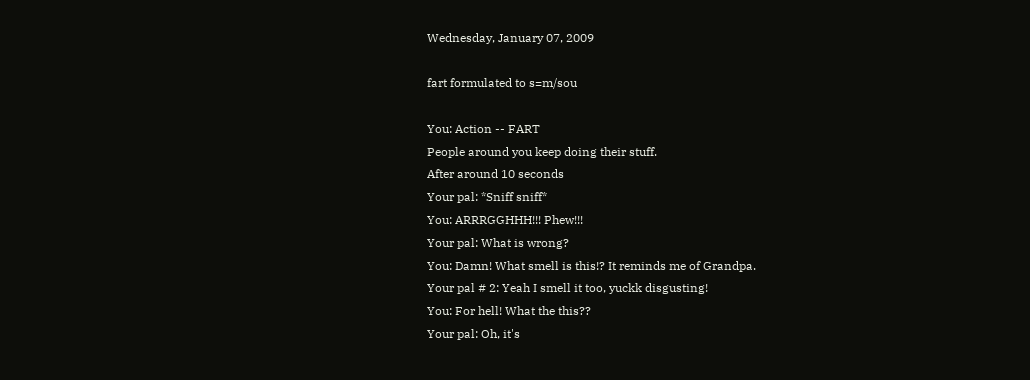Wednesday, January 07, 2009

fart formulated to s=m/sou

You: Action -- FART
People around you keep doing their stuff.
After around 10 seconds
Your pal: *Sniff sniff*
You: ARRRGGHHH!!! Phew!!!
Your pal: What is wrong?
You: Damn! What smell is this!? It reminds me of Grandpa.
Your pal # 2: Yeah I smell it too, yuckk disgusting!
You: For hell! What the this??
Your pal: Oh, it's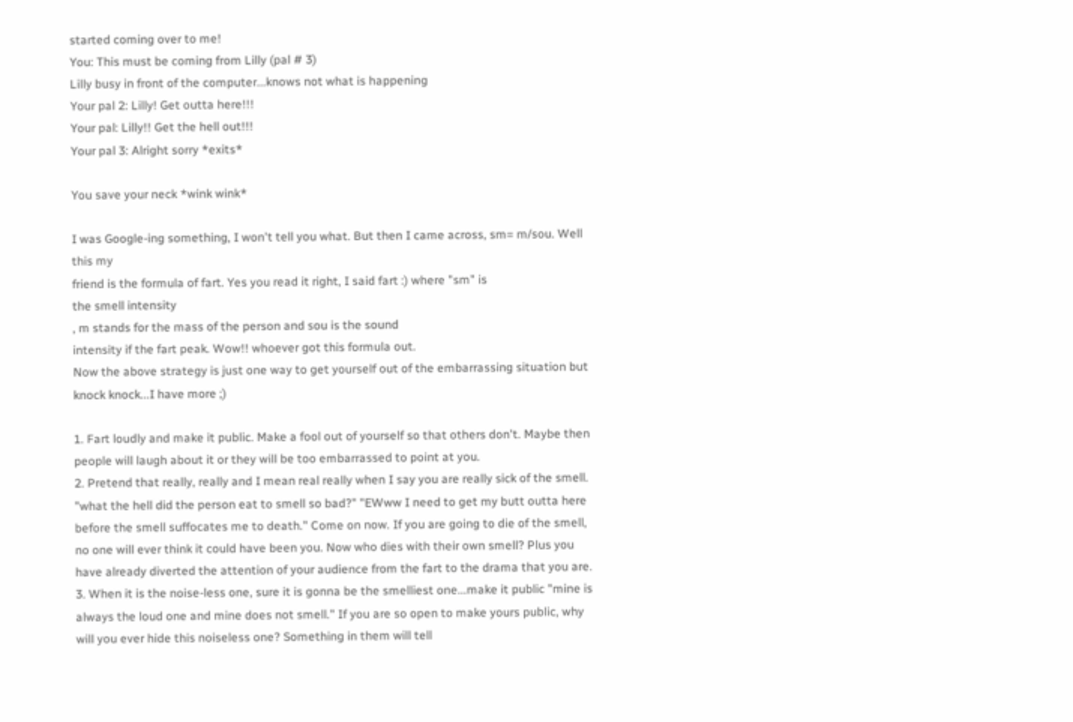started coming over to me!
You: This must be coming from Lilly (pal # 3)
Lilly busy in front of the computer...knows not what is happening
Your pal 2: Lilly! Get outta here!!!
Your pal: Lilly!! Get the hell out!!!
Your pal 3: Alright sorry *exits*

You save your neck *wink wink*

I was Google-ing something, I won't tell you what. But then I came across, sm= m/sou. Well this my
friend is the formula of fart. Yes you read it right, I said fart :) where "sm" is
the smell intensity
, m stands for the mass of the person and sou is the sound
intensity if the fart peak. Wow!! whoever got this formula out.
Now the above strategy is just one way to get yourself out of the embarrassing situation but knock knock...I have more ;)

1. Fart loudly and make it public. Make a fool out of yourself so that others don't. Maybe then people will laugh about it or they will be too embarrassed to point at you.
2. Pretend that really, really and I mean real really when I say you are really sick of the smell. "what the hell did the person eat to smell so bad?" "EWww I need to get my butt outta here before the smell suffocates me to death." Come on now. If you are going to die of the smell, no one will ever think it could have been you. Now who dies with their own smell? Plus you have already diverted the attention of your audience from the fart to the drama that you are.
3. When it is the noise-less one, sure it is gonna be the smelliest one...make it public "mine is always the loud one and mine does not smell." If you are so open to make yours public, why will you ever hide this noiseless one? Something in them will tell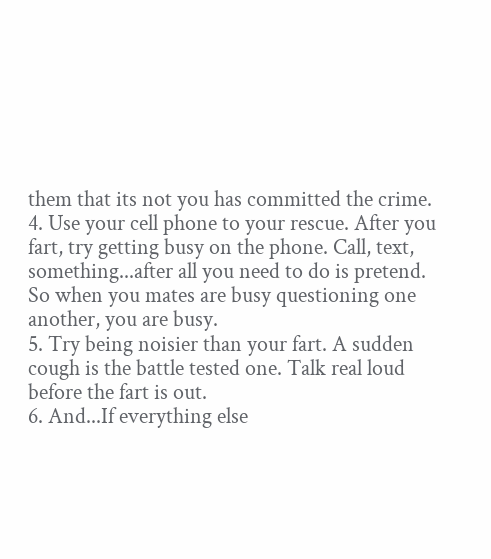them that its not you has committed the crime.
4. Use your cell phone to your rescue. After you fart, try getting busy on the phone. Call, text, something...after all you need to do is pretend. So when you mates are busy questioning one another, you are busy.
5. Try being noisier than your fart. A sudden cough is the battle tested one. Talk real loud before the fart is out.
6. And...If everything else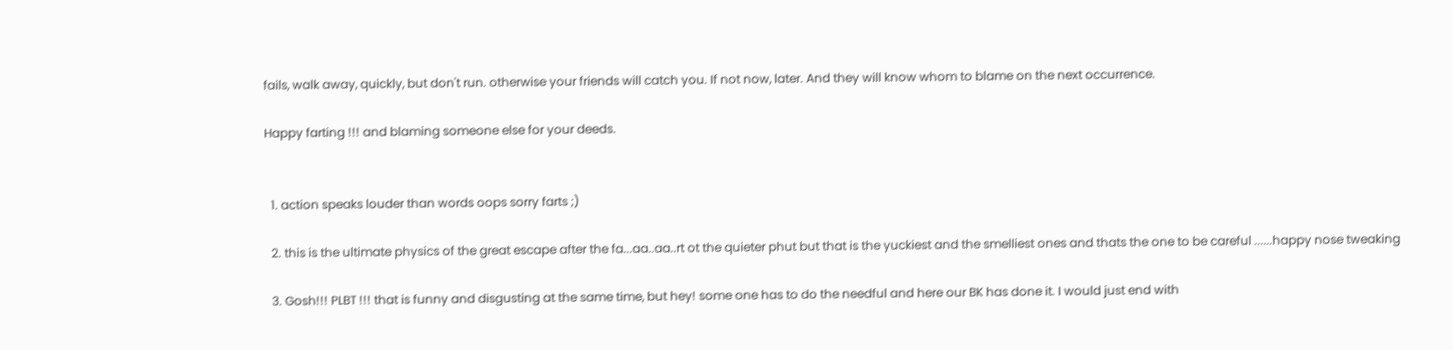fails, walk away, quickly, but don't run. otherwise your friends will catch you. If not now, later. And they will know whom to blame on the next occurrence.

Happy farting !!! and blaming someone else for your deeds.


  1. action speaks louder than words oops sorry farts ;)

  2. this is the ultimate physics of the great escape after the fa...aa..aa..rt ot the quieter phut but that is the yuckiest and the smelliest ones and thats the one to be careful ......happy nose tweaking

  3. Gosh!!! PLBT !!! that is funny and disgusting at the same time, but hey! some one has to do the needful and here our BK has done it. I would just end with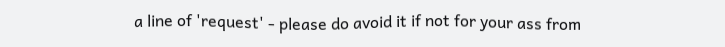a line of 'request' - please do avoid it if not for your ass from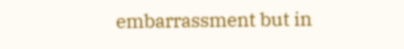embarrassment but in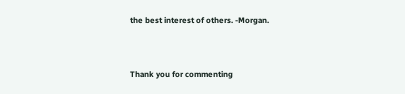the best interest of others. -Morgan.


Thank you for commenting